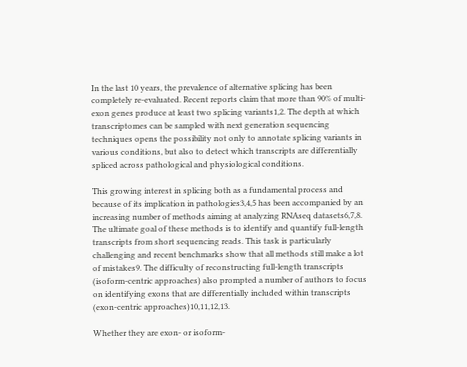In the last 10 years, the prevalence of alternative splicing has been completely re-evaluated. Recent reports claim that more than 90% of multi-exon genes produce at least two splicing variants1,2. The depth at which transcriptomes can be sampled with next generation sequencing techniques opens the possibility not only to annotate splicing variants in various conditions, but also to detect which transcripts are differentially spliced across pathological and physiological conditions.

This growing interest in splicing both as a fundamental process and because of its implication in pathologies3,4,5 has been accompanied by an increasing number of methods aiming at analyzing RNAseq datasets6,7,8. The ultimate goal of these methods is to identify and quantify full-length transcripts from short sequencing reads. This task is particularly challenging and recent benchmarks show that all methods still make a lot of mistakes9. The difficulty of reconstructing full-length transcripts (isoform-centric approaches) also prompted a number of authors to focus on identifying exons that are differentially included within transcripts (exon-centric approaches)10,11,12,13.

Whether they are exon- or isoform-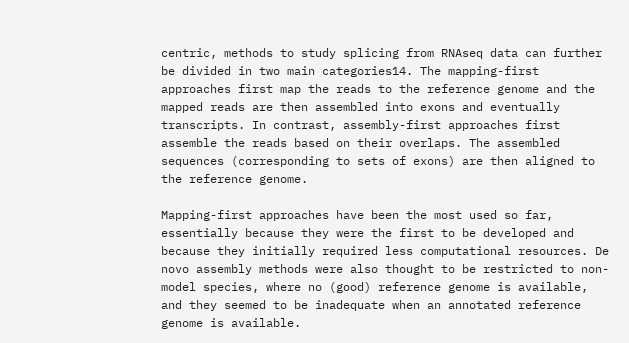centric, methods to study splicing from RNAseq data can further be divided in two main categories14. The mapping-first approaches first map the reads to the reference genome and the mapped reads are then assembled into exons and eventually transcripts. In contrast, assembly-first approaches first assemble the reads based on their overlaps. The assembled sequences (corresponding to sets of exons) are then aligned to the reference genome.

Mapping-first approaches have been the most used so far, essentially because they were the first to be developed and because they initially required less computational resources. De novo assembly methods were also thought to be restricted to non-model species, where no (good) reference genome is available, and they seemed to be inadequate when an annotated reference genome is available.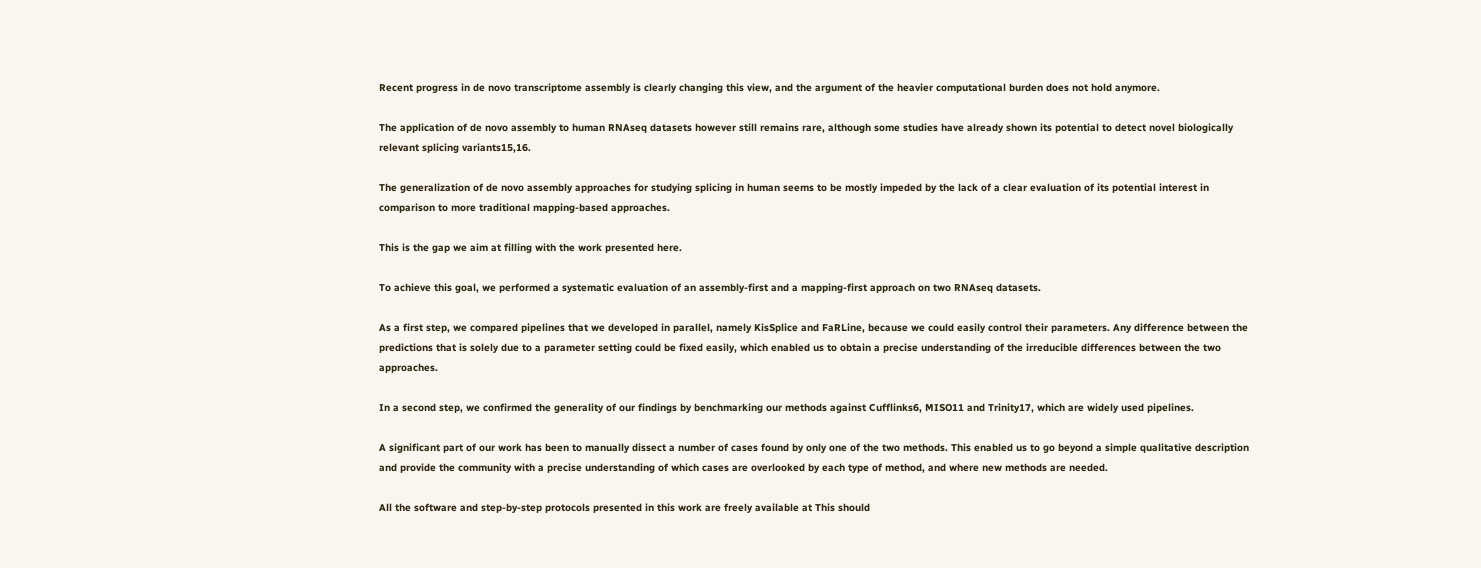Recent progress in de novo transcriptome assembly is clearly changing this view, and the argument of the heavier computational burden does not hold anymore.

The application of de novo assembly to human RNAseq datasets however still remains rare, although some studies have already shown its potential to detect novel biologically relevant splicing variants15,16.

The generalization of de novo assembly approaches for studying splicing in human seems to be mostly impeded by the lack of a clear evaluation of its potential interest in comparison to more traditional mapping-based approaches.

This is the gap we aim at filling with the work presented here.

To achieve this goal, we performed a systematic evaluation of an assembly-first and a mapping-first approach on two RNAseq datasets.

As a first step, we compared pipelines that we developed in parallel, namely KisSplice and FaRLine, because we could easily control their parameters. Any difference between the predictions that is solely due to a parameter setting could be fixed easily, which enabled us to obtain a precise understanding of the irreducible differences between the two approaches.

In a second step, we confirmed the generality of our findings by benchmarking our methods against Cufflinks6, MISO11 and Trinity17, which are widely used pipelines.

A significant part of our work has been to manually dissect a number of cases found by only one of the two methods. This enabled us to go beyond a simple qualitative description and provide the community with a precise understanding of which cases are overlooked by each type of method, and where new methods are needed.

All the software and step-by-step protocols presented in this work are freely available at This should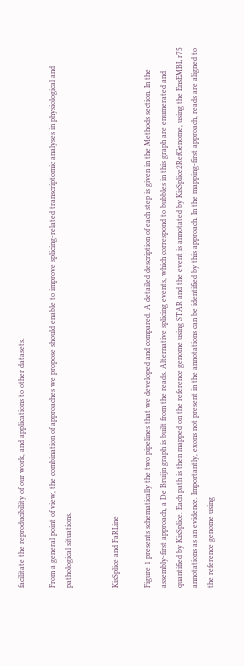facilitate the reproducibility of our work, and applications to other datasets.

From a general point of view, the combination of approaches we propose should enable to improve splicing-related transcriptomic analyses in physiological and pathological situations.


KisSplice and FaRLine

Figure 1 presents schematically the two pipelines that we developed and compared. A detailed description of each step is given in the Methods section. In the assembly-first approach, a De Bruijn graph is built from the reads. Alternative splicing events, which correspond to bubbles in this graph are enumerated and quantified by KisSplice. Each path is then mapped on the reference genome using STAR and the event is annotated by KisSplice2RefGenome, using the EnsEMBL r75 annotations as an evidence. Importantly, exons not present in the annotations can be identified by this approach. In the mapping-first approach, reads are aligned to the reference genome using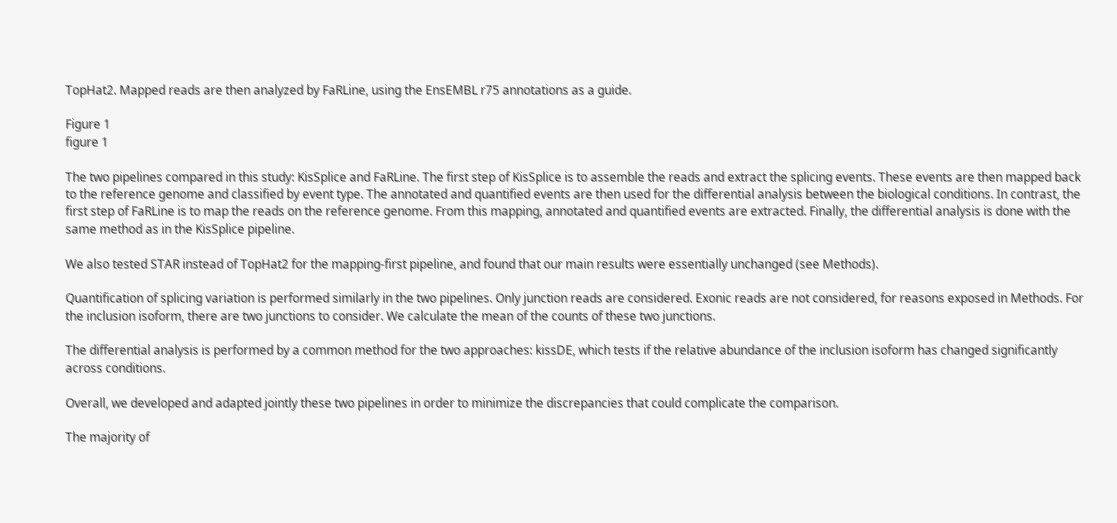TopHat2. Mapped reads are then analyzed by FaRLine, using the EnsEMBL r75 annotations as a guide.

Figure 1
figure 1

The two pipelines compared in this study: KisSplice and FaRLine. The first step of KisSplice is to assemble the reads and extract the splicing events. These events are then mapped back to the reference genome and classified by event type. The annotated and quantified events are then used for the differential analysis between the biological conditions. In contrast, the first step of FaRLine is to map the reads on the reference genome. From this mapping, annotated and quantified events are extracted. Finally, the differential analysis is done with the same method as in the KisSplice pipeline.

We also tested STAR instead of TopHat2 for the mapping-first pipeline, and found that our main results were essentially unchanged (see Methods).

Quantification of splicing variation is performed similarly in the two pipelines. Only junction reads are considered. Exonic reads are not considered, for reasons exposed in Methods. For the inclusion isoform, there are two junctions to consider. We calculate the mean of the counts of these two junctions.

The differential analysis is performed by a common method for the two approaches: kissDE, which tests if the relative abundance of the inclusion isoform has changed significantly across conditions.

Overall, we developed and adapted jointly these two pipelines in order to minimize the discrepancies that could complicate the comparison.

The majority of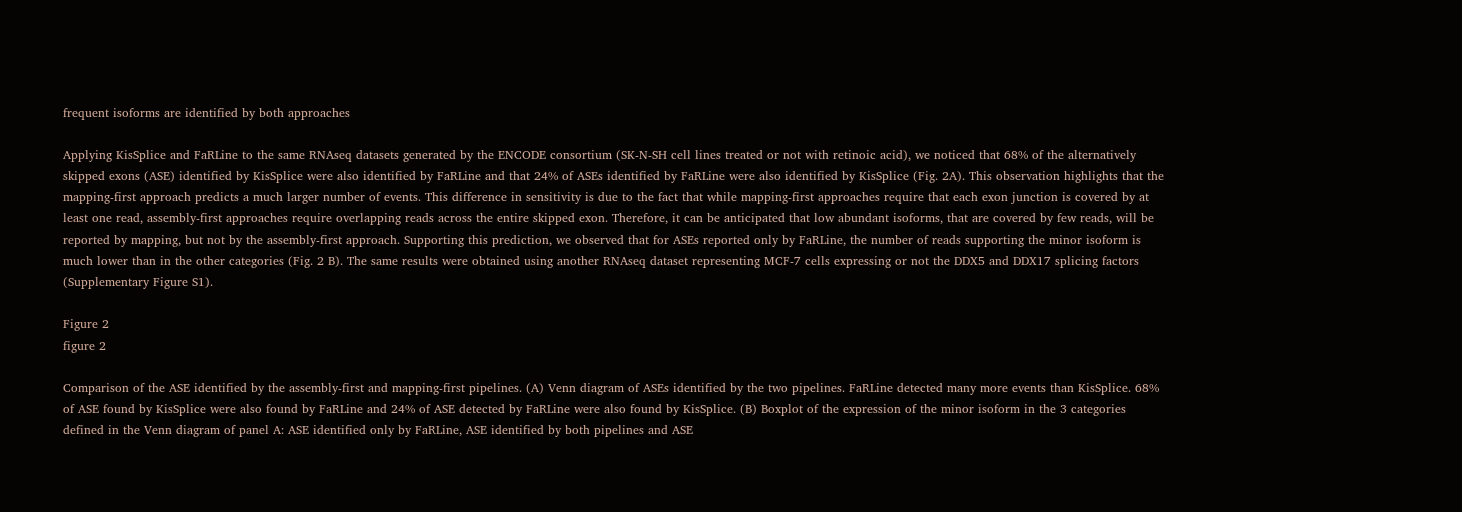frequent isoforms are identified by both approaches

Applying KisSplice and FaRLine to the same RNAseq datasets generated by the ENCODE consortium (SK-N-SH cell lines treated or not with retinoic acid), we noticed that 68% of the alternatively skipped exons (ASE) identified by KisSplice were also identified by FaRLine and that 24% of ASEs identified by FaRLine were also identified by KisSplice (Fig. 2A). This observation highlights that the mapping-first approach predicts a much larger number of events. This difference in sensitivity is due to the fact that while mapping-first approaches require that each exon junction is covered by at least one read, assembly-first approaches require overlapping reads across the entire skipped exon. Therefore, it can be anticipated that low abundant isoforms, that are covered by few reads, will be reported by mapping, but not by the assembly-first approach. Supporting this prediction, we observed that for ASEs reported only by FaRLine, the number of reads supporting the minor isoform is much lower than in the other categories (Fig. 2 B). The same results were obtained using another RNAseq dataset representing MCF-7 cells expressing or not the DDX5 and DDX17 splicing factors (Supplementary Figure S1).

Figure 2
figure 2

Comparison of the ASE identified by the assembly-first and mapping-first pipelines. (A) Venn diagram of ASEs identified by the two pipelines. FaRLine detected many more events than KisSplice. 68% of ASE found by KisSplice were also found by FaRLine and 24% of ASE detected by FaRLine were also found by KisSplice. (B) Boxplot of the expression of the minor isoform in the 3 categories defined in the Venn diagram of panel A: ASE identified only by FaRLine, ASE identified by both pipelines and ASE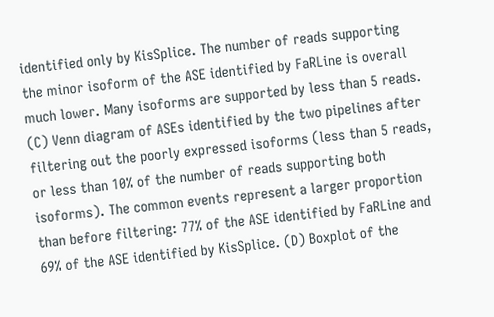identified only by KisSplice. The number of reads supporting the minor isoform of the ASE identified by FaRLine is overall much lower. Many isoforms are supported by less than 5 reads. (C) Venn diagram of ASEs identified by the two pipelines after filtering out the poorly expressed isoforms (less than 5 reads, or less than 10% of the number of reads supporting both isoforms). The common events represent a larger proportion than before filtering: 77% of the ASE identified by FaRLine and 69% of the ASE identified by KisSplice. (D) Boxplot of the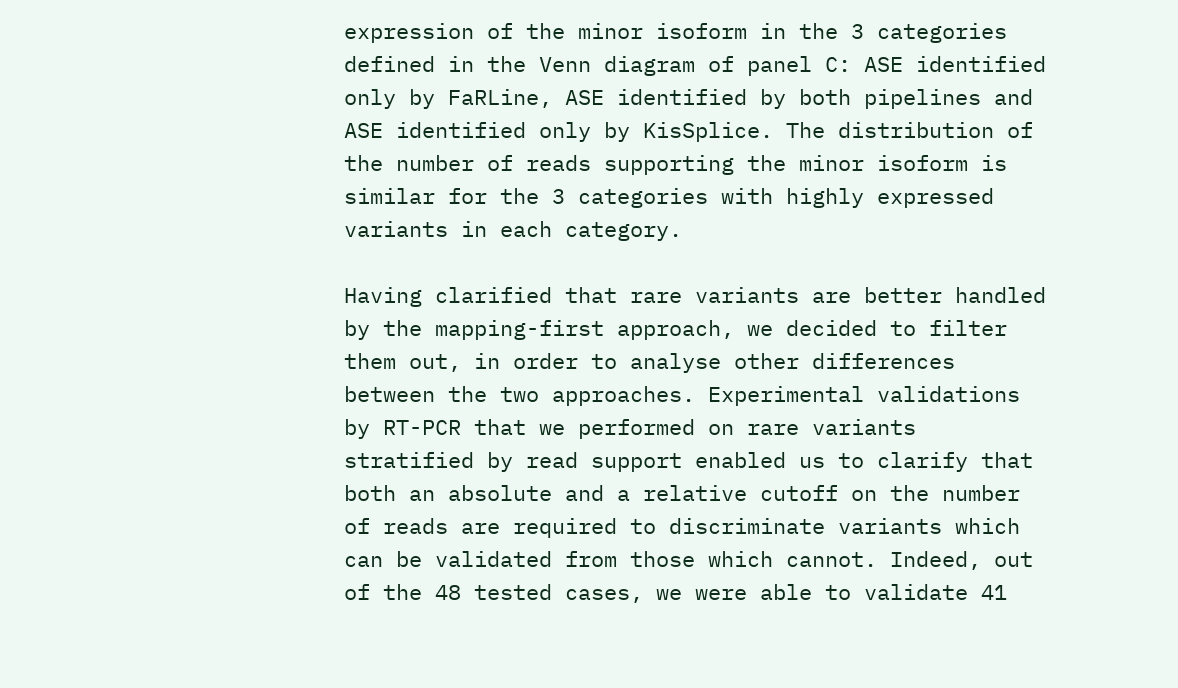expression of the minor isoform in the 3 categories defined in the Venn diagram of panel C: ASE identified only by FaRLine, ASE identified by both pipelines and ASE identified only by KisSplice. The distribution of the number of reads supporting the minor isoform is similar for the 3 categories with highly expressed variants in each category.

Having clarified that rare variants are better handled by the mapping-first approach, we decided to filter them out, in order to analyse other differences between the two approaches. Experimental validations by RT-PCR that we performed on rare variants stratified by read support enabled us to clarify that both an absolute and a relative cutoff on the number of reads are required to discriminate variants which can be validated from those which cannot. Indeed, out of the 48 tested cases, we were able to validate 41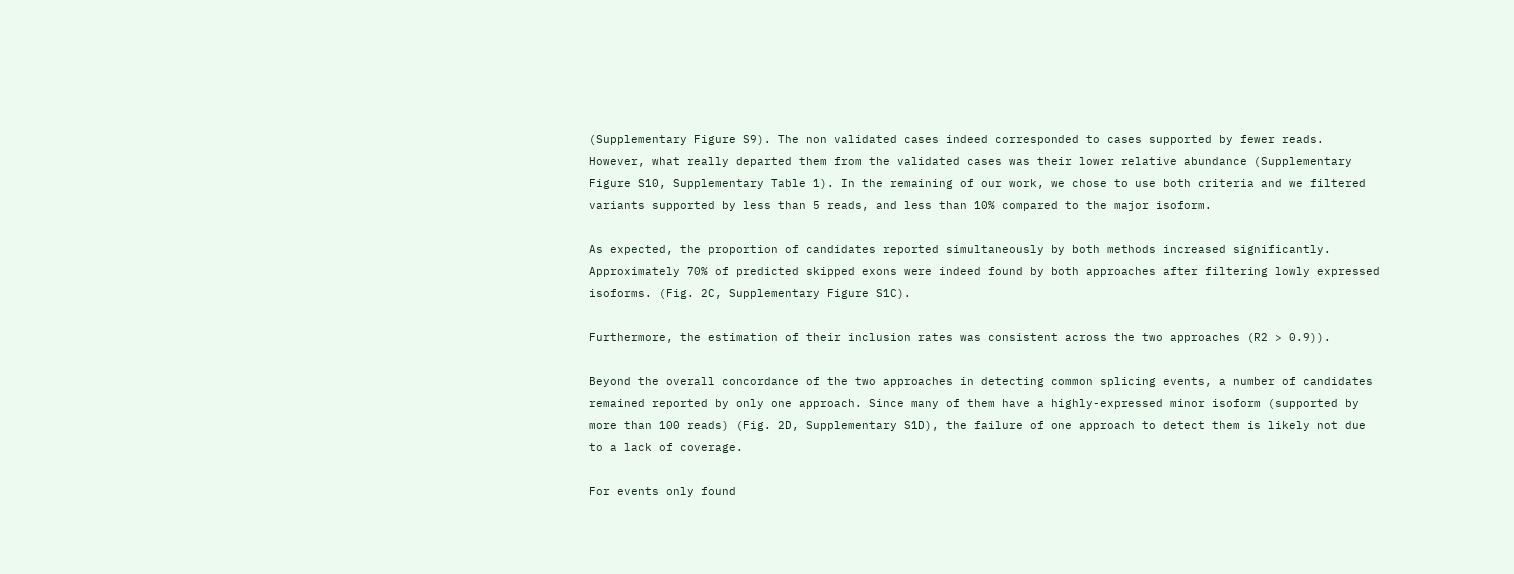(Supplementary Figure S9). The non validated cases indeed corresponded to cases supported by fewer reads. However, what really departed them from the validated cases was their lower relative abundance (Supplementary Figure S10, Supplementary Table 1). In the remaining of our work, we chose to use both criteria and we filtered variants supported by less than 5 reads, and less than 10% compared to the major isoform.

As expected, the proportion of candidates reported simultaneously by both methods increased significantly. Approximately 70% of predicted skipped exons were indeed found by both approaches after filtering lowly expressed isoforms. (Fig. 2C, Supplementary Figure S1C).

Furthermore, the estimation of their inclusion rates was consistent across the two approaches (R2 > 0.9)).

Beyond the overall concordance of the two approaches in detecting common splicing events, a number of candidates remained reported by only one approach. Since many of them have a highly-expressed minor isoform (supported by more than 100 reads) (Fig. 2D, Supplementary S1D), the failure of one approach to detect them is likely not due to a lack of coverage.

For events only found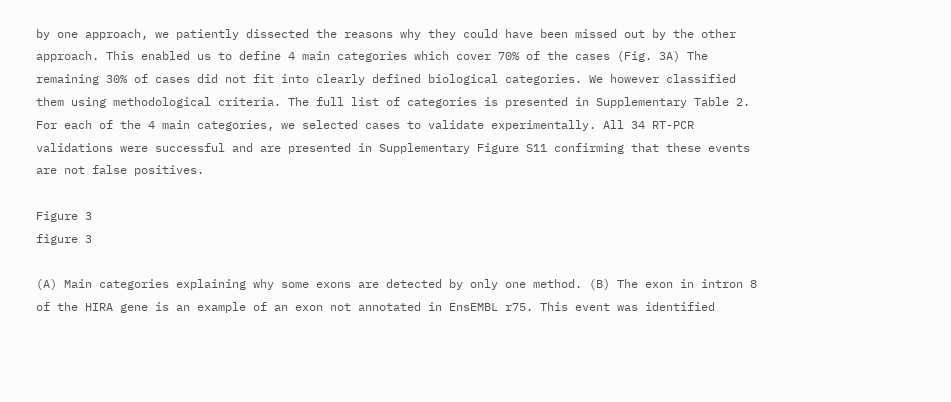by one approach, we patiently dissected the reasons why they could have been missed out by the other approach. This enabled us to define 4 main categories which cover 70% of the cases (Fig. 3A) The remaining 30% of cases did not fit into clearly defined biological categories. We however classified them using methodological criteria. The full list of categories is presented in Supplementary Table 2. For each of the 4 main categories, we selected cases to validate experimentally. All 34 RT-PCR validations were successful and are presented in Supplementary Figure S11 confirming that these events are not false positives.

Figure 3
figure 3

(A) Main categories explaining why some exons are detected by only one method. (B) The exon in intron 8 of the HIRA gene is an example of an exon not annotated in EnsEMBL r75. This event was identified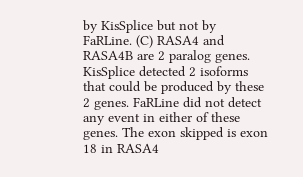by KisSplice but not by FaRLine. (C) RASA4 and RASA4B are 2 paralog genes. KisSplice detected 2 isoforms that could be produced by these 2 genes. FaRLine did not detect any event in either of these genes. The exon skipped is exon 18 in RASA4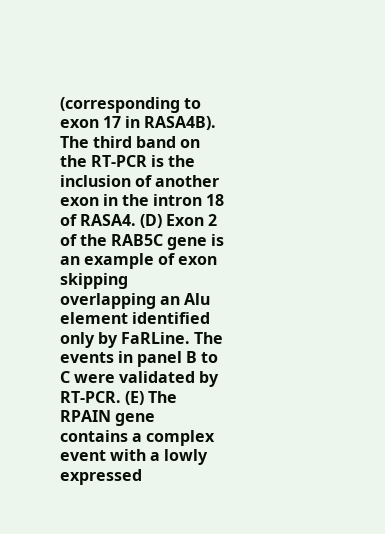(corresponding to exon 17 in RASA4B). The third band on the RT-PCR is the inclusion of another exon in the intron 18 of RASA4. (D) Exon 2 of the RAB5C gene is an example of exon skipping overlapping an Alu element identified only by FaRLine. The events in panel B to C were validated by RT-PCR. (E) The RPAIN gene contains a complex event with a lowly expressed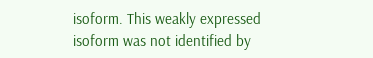isoform. This weakly expressed isoform was not identified by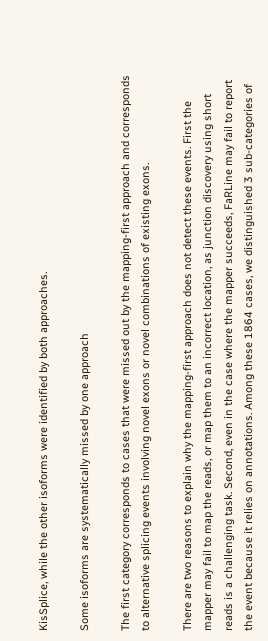KisSplice, while the other isoforms were identified by both approaches.

Some isoforms are systematically missed by one approach

The first category corresponds to cases that were missed out by the mapping-first approach and corresponds to alternative splicing events involving novel exons or novel combinations of existing exons.

There are two reasons to explain why the mapping-first approach does not detect these events. First the mapper may fail to map the reads, or map them to an incorrect location, as junction discovery using short reads is a challenging task. Second, even in the case where the mapper succeeds, FaRLine may fail to report the event because it relies on annotations. Among these 1864 cases, we distinguished 3 sub-categories of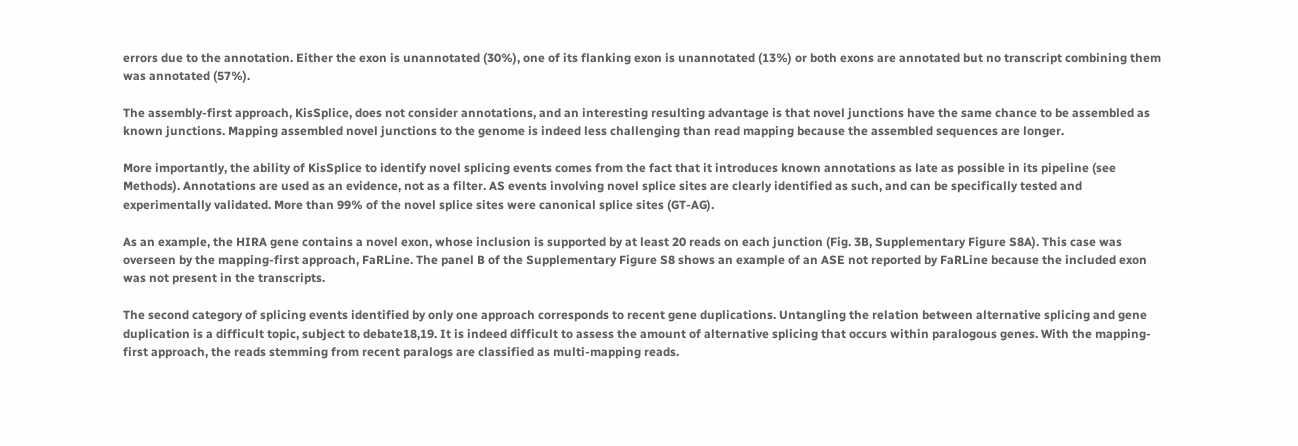errors due to the annotation. Either the exon is unannotated (30%), one of its flanking exon is unannotated (13%) or both exons are annotated but no transcript combining them was annotated (57%).

The assembly-first approach, KisSplice, does not consider annotations, and an interesting resulting advantage is that novel junctions have the same chance to be assembled as known junctions. Mapping assembled novel junctions to the genome is indeed less challenging than read mapping because the assembled sequences are longer.

More importantly, the ability of KisSplice to identify novel splicing events comes from the fact that it introduces known annotations as late as possible in its pipeline (see Methods). Annotations are used as an evidence, not as a filter. AS events involving novel splice sites are clearly identified as such, and can be specifically tested and experimentally validated. More than 99% of the novel splice sites were canonical splice sites (GT-AG).

As an example, the HIRA gene contains a novel exon, whose inclusion is supported by at least 20 reads on each junction (Fig. 3B, Supplementary Figure S8A). This case was overseen by the mapping-first approach, FaRLine. The panel B of the Supplementary Figure S8 shows an example of an ASE not reported by FaRLine because the included exon was not present in the transcripts.

The second category of splicing events identified by only one approach corresponds to recent gene duplications. Untangling the relation between alternative splicing and gene duplication is a difficult topic, subject to debate18,19. It is indeed difficult to assess the amount of alternative splicing that occurs within paralogous genes. With the mapping-first approach, the reads stemming from recent paralogs are classified as multi-mapping reads.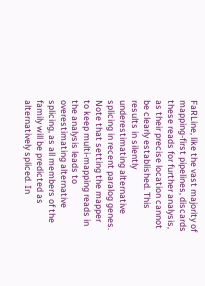FaRLine, like the vast majority of mapping-first pipelines, discards these reads for further analysis, as their precise location cannot be clearly established. This results in silently underestimating alternative splicing in recent paralog genes. Note that setting the mapper to keep multi-mapping reads in the analysis leads to overestimating alternative splicing, as all members of the family will be predicted as alternatively spliced. In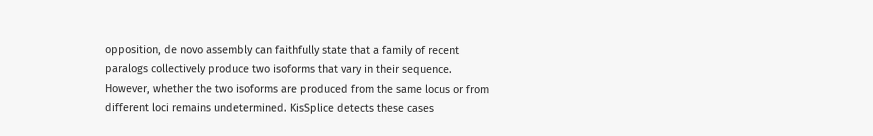opposition, de novo assembly can faithfully state that a family of recent paralogs collectively produce two isoforms that vary in their sequence. However, whether the two isoforms are produced from the same locus or from different loci remains undetermined. KisSplice detects these cases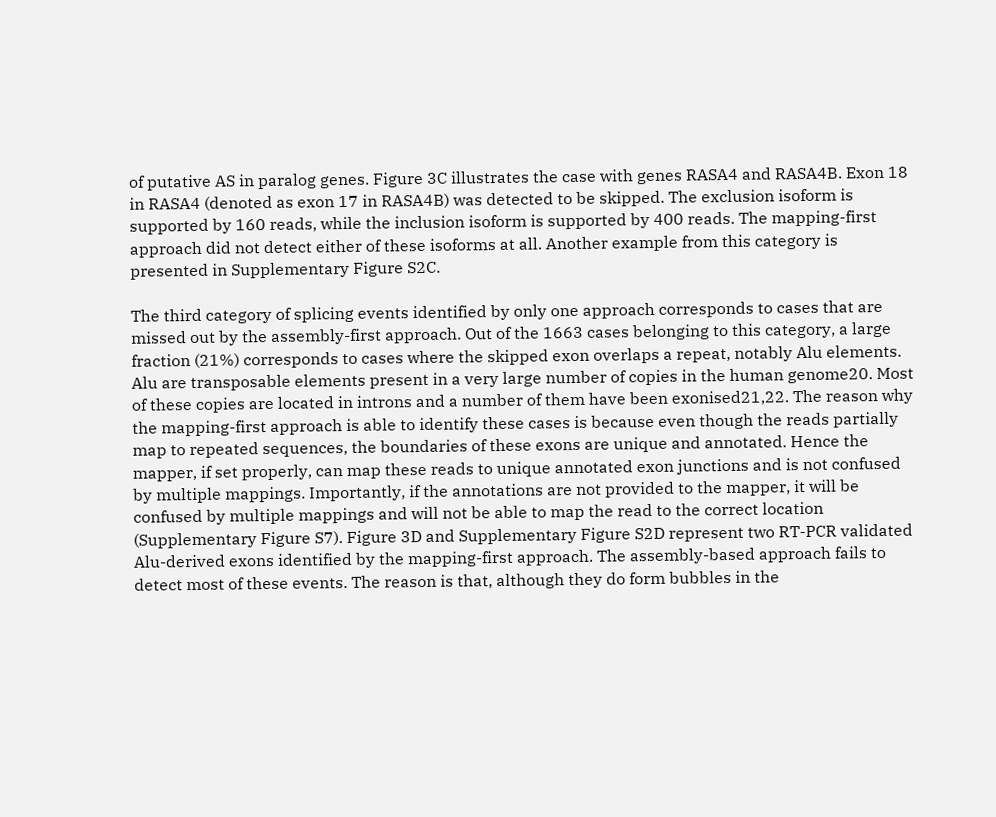of putative AS in paralog genes. Figure 3C illustrates the case with genes RASA4 and RASA4B. Exon 18 in RASA4 (denoted as exon 17 in RASA4B) was detected to be skipped. The exclusion isoform is supported by 160 reads, while the inclusion isoform is supported by 400 reads. The mapping-first approach did not detect either of these isoforms at all. Another example from this category is presented in Supplementary Figure S2C.

The third category of splicing events identified by only one approach corresponds to cases that are missed out by the assembly-first approach. Out of the 1663 cases belonging to this category, a large fraction (21%) corresponds to cases where the skipped exon overlaps a repeat, notably Alu elements. Alu are transposable elements present in a very large number of copies in the human genome20. Most of these copies are located in introns and a number of them have been exonised21,22. The reason why the mapping-first approach is able to identify these cases is because even though the reads partially map to repeated sequences, the boundaries of these exons are unique and annotated. Hence the mapper, if set properly, can map these reads to unique annotated exon junctions and is not confused by multiple mappings. Importantly, if the annotations are not provided to the mapper, it will be confused by multiple mappings and will not be able to map the read to the correct location (Supplementary Figure S7). Figure 3D and Supplementary Figure S2D represent two RT-PCR validated Alu-derived exons identified by the mapping-first approach. The assembly-based approach fails to detect most of these events. The reason is that, although they do form bubbles in the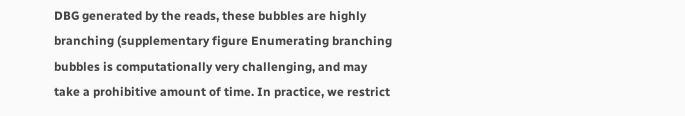DBG generated by the reads, these bubbles are highly branching (supplementary figure Enumerating branching bubbles is computationally very challenging, and may take a prohibitive amount of time. In practice, we restrict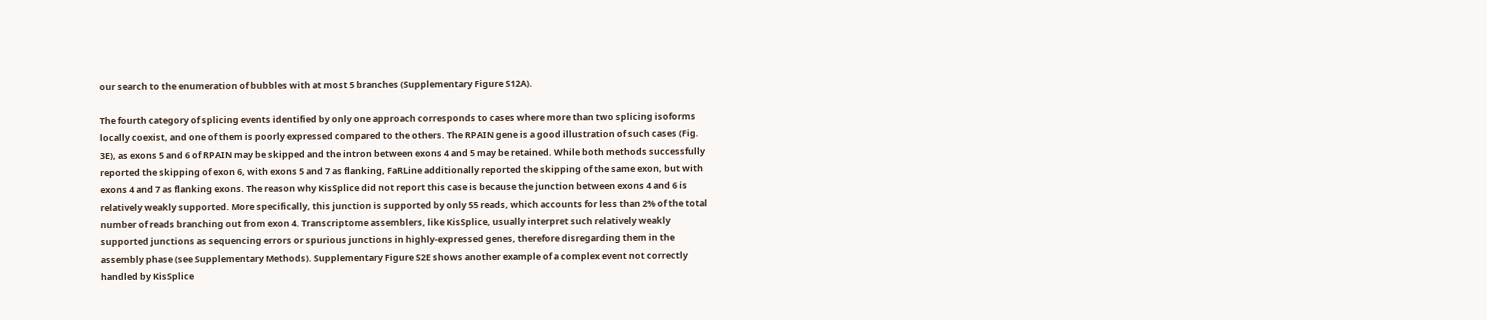our search to the enumeration of bubbles with at most 5 branches (Supplementary Figure S12A).

The fourth category of splicing events identified by only one approach corresponds to cases where more than two splicing isoforms locally coexist, and one of them is poorly expressed compared to the others. The RPAIN gene is a good illustration of such cases (Fig. 3E), as exons 5 and 6 of RPAIN may be skipped and the intron between exons 4 and 5 may be retained. While both methods successfully reported the skipping of exon 6, with exons 5 and 7 as flanking, FaRLine additionally reported the skipping of the same exon, but with exons 4 and 7 as flanking exons. The reason why KisSplice did not report this case is because the junction between exons 4 and 6 is relatively weakly supported. More specifically, this junction is supported by only 55 reads, which accounts for less than 2% of the total number of reads branching out from exon 4. Transcriptome assemblers, like KisSplice, usually interpret such relatively weakly supported junctions as sequencing errors or spurious junctions in highly-expressed genes, therefore disregarding them in the assembly phase (see Supplementary Methods). Supplementary Figure S2E shows another example of a complex event not correctly handled by KisSplice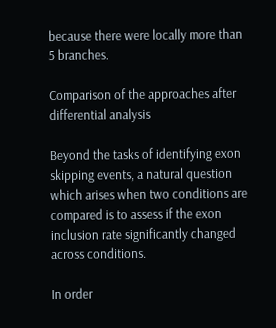because there were locally more than 5 branches.

Comparison of the approaches after differential analysis

Beyond the tasks of identifying exon skipping events, a natural question which arises when two conditions are compared is to assess if the exon inclusion rate significantly changed across conditions.

In order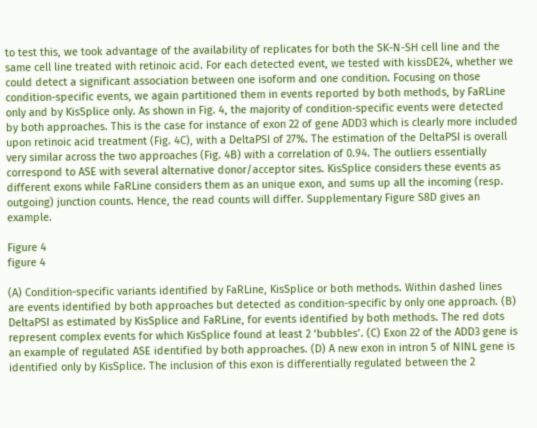to test this, we took advantage of the availability of replicates for both the SK-N-SH cell line and the same cell line treated with retinoic acid. For each detected event, we tested with kissDE24, whether we could detect a significant association between one isoform and one condition. Focusing on those condition-specific events, we again partitioned them in events reported by both methods, by FaRLine only and by KisSplice only. As shown in Fig. 4, the majority of condition-specific events were detected by both approaches. This is the case for instance of exon 22 of gene ADD3 which is clearly more included upon retinoic acid treatment (Fig. 4C), with a DeltaPSI of 27%. The estimation of the DeltaPSI is overall very similar across the two approaches (Fig. 4B) with a correlation of 0.94. The outliers essentially correspond to ASE with several alternative donor/acceptor sites. KisSplice considers these events as different exons while FaRLine considers them as an unique exon, and sums up all the incoming (resp. outgoing) junction counts. Hence, the read counts will differ. Supplementary Figure S8D gives an example.

Figure 4
figure 4

(A) Condition-specific variants identified by FaRLine, KisSplice or both methods. Within dashed lines are events identified by both approaches but detected as condition-specific by only one approach. (B) DeltaPSI as estimated by KisSplice and FaRLine, for events identified by both methods. The red dots represent complex events for which KisSplice found at least 2 ‘bubbles’. (C) Exon 22 of the ADD3 gene is an example of regulated ASE identified by both approaches. (D) A new exon in intron 5 of NINL gene is identified only by KisSplice. The inclusion of this exon is differentially regulated between the 2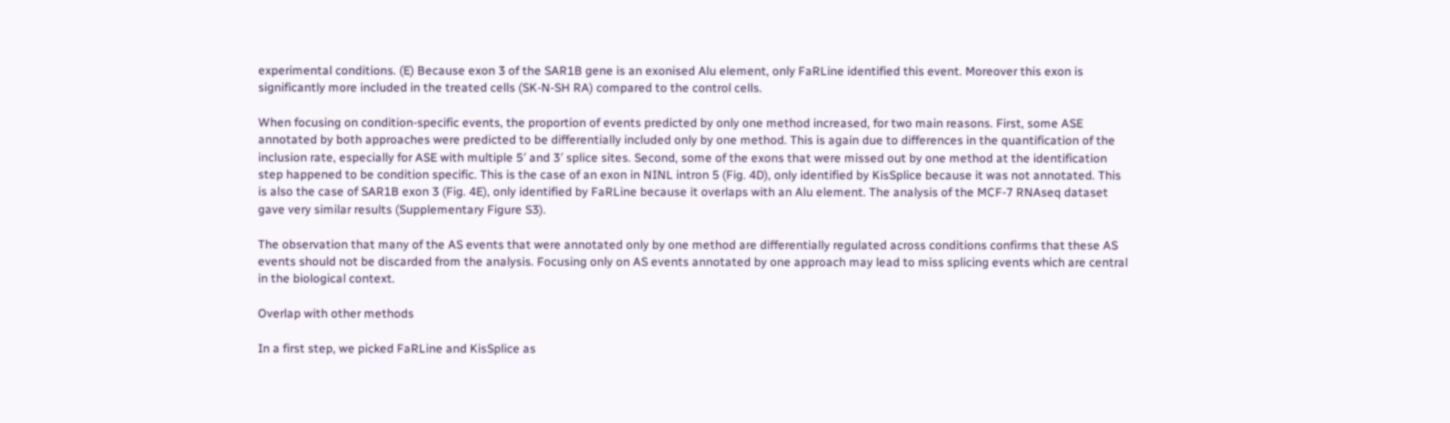experimental conditions. (E) Because exon 3 of the SAR1B gene is an exonised Alu element, only FaRLine identified this event. Moreover this exon is significantly more included in the treated cells (SK-N-SH RA) compared to the control cells.

When focusing on condition-specific events, the proportion of events predicted by only one method increased, for two main reasons. First, some ASE annotated by both approaches were predicted to be differentially included only by one method. This is again due to differences in the quantification of the inclusion rate, especially for ASE with multiple 5′ and 3′ splice sites. Second, some of the exons that were missed out by one method at the identification step happened to be condition specific. This is the case of an exon in NINL intron 5 (Fig. 4D), only identified by KisSplice because it was not annotated. This is also the case of SAR1B exon 3 (Fig. 4E), only identified by FaRLine because it overlaps with an Alu element. The analysis of the MCF-7 RNAseq dataset gave very similar results (Supplementary Figure S3).

The observation that many of the AS events that were annotated only by one method are differentially regulated across conditions confirms that these AS events should not be discarded from the analysis. Focusing only on AS events annotated by one approach may lead to miss splicing events which are central in the biological context.

Overlap with other methods

In a first step, we picked FaRLine and KisSplice as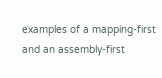examples of a mapping-first and an assembly-first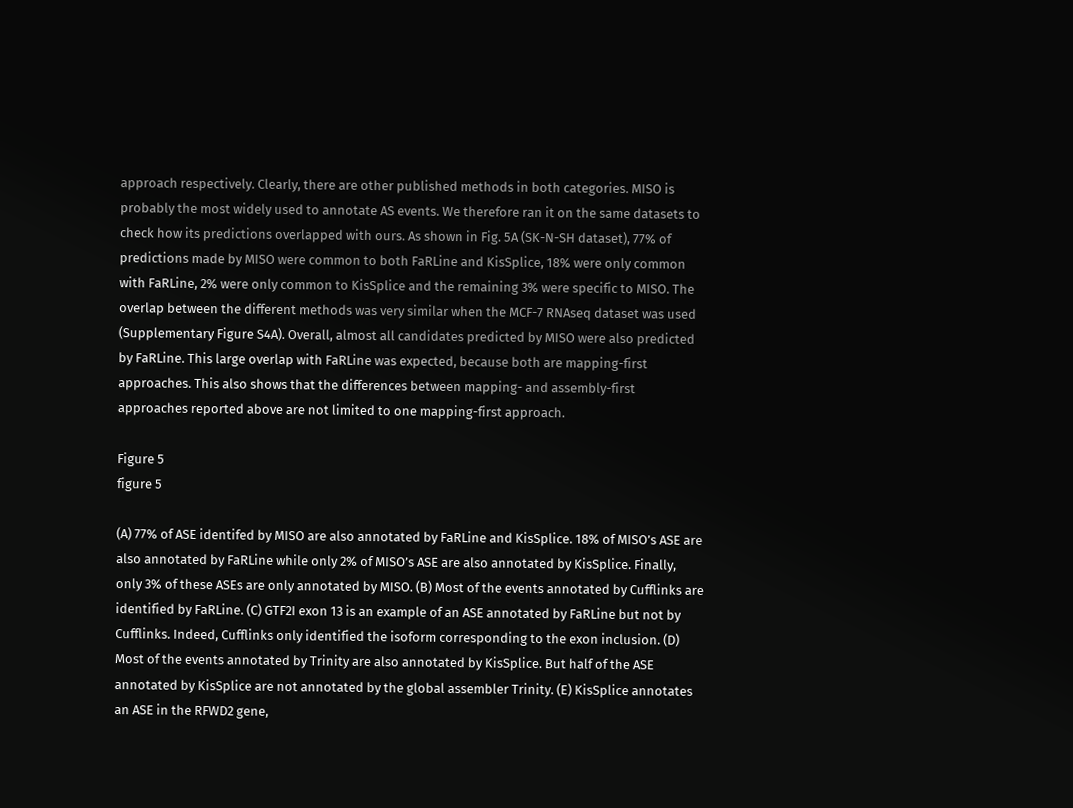approach respectively. Clearly, there are other published methods in both categories. MISO is probably the most widely used to annotate AS events. We therefore ran it on the same datasets to check how its predictions overlapped with ours. As shown in Fig. 5A (SK-N-SH dataset), 77% of predictions made by MISO were common to both FaRLine and KisSplice, 18% were only common with FaRLine, 2% were only common to KisSplice and the remaining 3% were specific to MISO. The overlap between the different methods was very similar when the MCF-7 RNAseq dataset was used (Supplementary Figure S4A). Overall, almost all candidates predicted by MISO were also predicted by FaRLine. This large overlap with FaRLine was expected, because both are mapping-first approaches. This also shows that the differences between mapping- and assembly-first approaches reported above are not limited to one mapping-first approach.

Figure 5
figure 5

(A) 77% of ASE identifed by MISO are also annotated by FaRLine and KisSplice. 18% of MISO’s ASE are also annotated by FaRLine while only 2% of MISO’s ASE are also annotated by KisSplice. Finally, only 3% of these ASEs are only annotated by MISO. (B) Most of the events annotated by Cufflinks are identified by FaRLine. (C) GTF2I exon 13 is an example of an ASE annotated by FaRLine but not by Cufflinks. Indeed, Cufflinks only identified the isoform corresponding to the exon inclusion. (D) Most of the events annotated by Trinity are also annotated by KisSplice. But half of the ASE annotated by KisSplice are not annotated by the global assembler Trinity. (E) KisSplice annotates an ASE in the RFWD2 gene,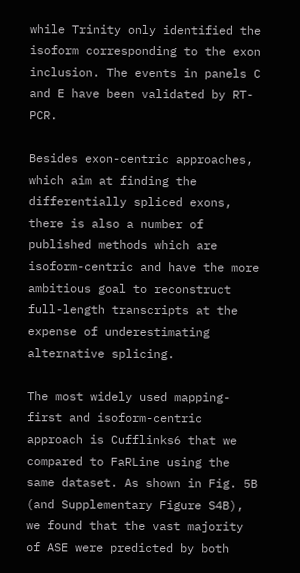while Trinity only identified the isoform corresponding to the exon inclusion. The events in panels C and E have been validated by RT-PCR.

Besides exon-centric approaches, which aim at finding the differentially spliced exons, there is also a number of published methods which are isoform-centric and have the more ambitious goal to reconstruct full-length transcripts at the expense of underestimating alternative splicing.

The most widely used mapping-first and isoform-centric approach is Cufflinks6 that we compared to FaRLine using the same dataset. As shown in Fig. 5B (and Supplementary Figure S4B), we found that the vast majority of ASE were predicted by both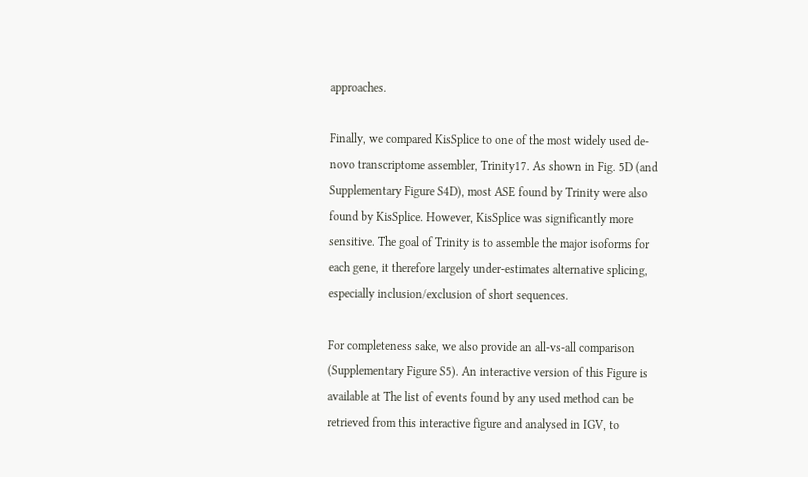approaches.

Finally, we compared KisSplice to one of the most widely used de-novo transcriptome assembler, Trinity17. As shown in Fig. 5D (and Supplementary Figure S4D), most ASE found by Trinity were also found by KisSplice. However, KisSplice was significantly more sensitive. The goal of Trinity is to assemble the major isoforms for each gene, it therefore largely under-estimates alternative splicing, especially inclusion/exclusion of short sequences.

For completeness sake, we also provide an all-vs-all comparison (Supplementary Figure S5). An interactive version of this Figure is available at The list of events found by any used method can be retrieved from this interactive figure and analysed in IGV, to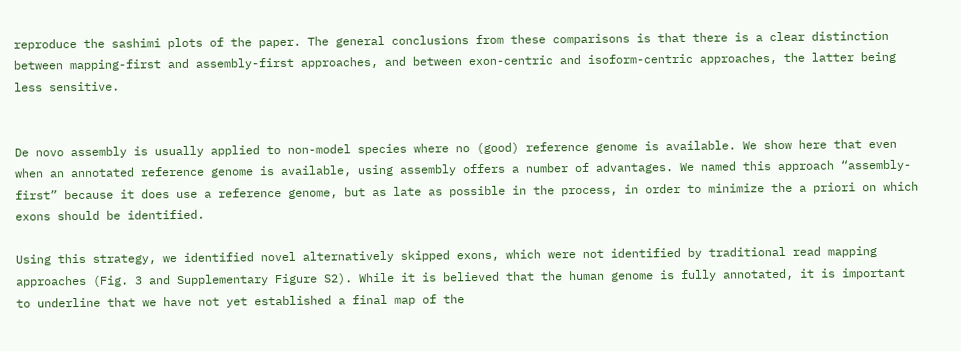reproduce the sashimi plots of the paper. The general conclusions from these comparisons is that there is a clear distinction between mapping-first and assembly-first approaches, and between exon-centric and isoform-centric approaches, the latter being less sensitive.


De novo assembly is usually applied to non-model species where no (good) reference genome is available. We show here that even when an annotated reference genome is available, using assembly offers a number of advantages. We named this approach “assembly-first” because it does use a reference genome, but as late as possible in the process, in order to minimize the a priori on which exons should be identified.

Using this strategy, we identified novel alternatively skipped exons, which were not identified by traditional read mapping approaches (Fig. 3 and Supplementary Figure S2). While it is believed that the human genome is fully annotated, it is important to underline that we have not yet established a final map of the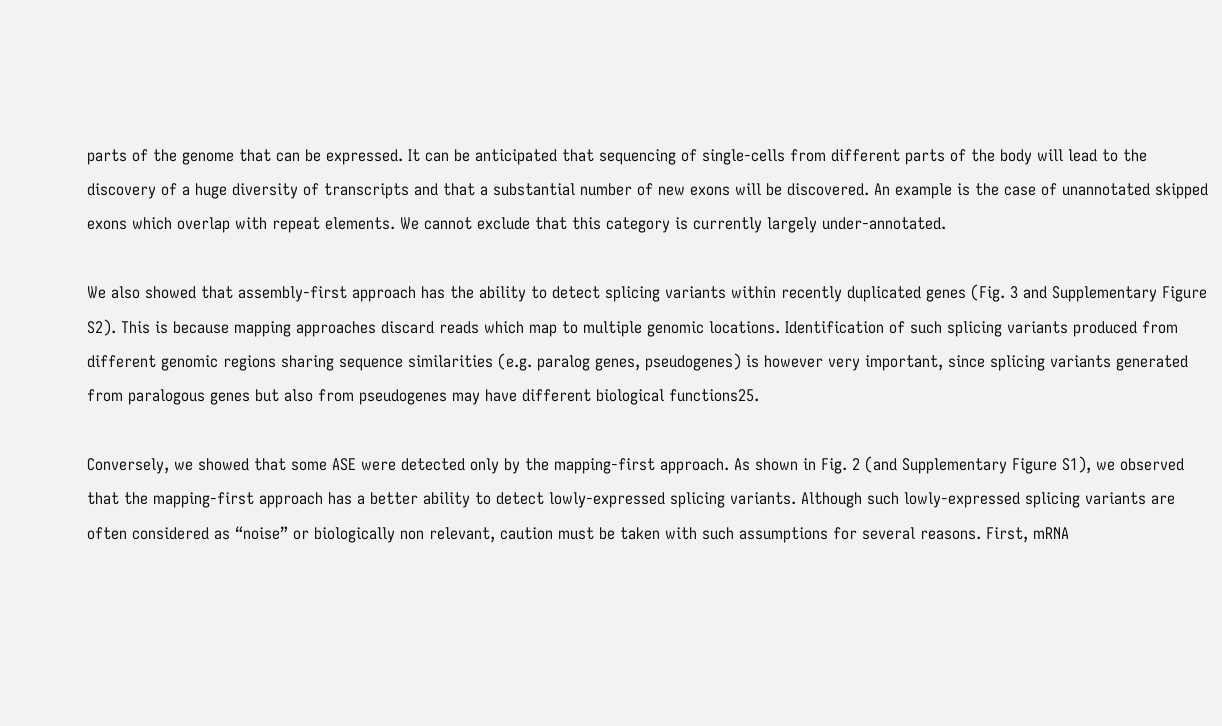parts of the genome that can be expressed. It can be anticipated that sequencing of single-cells from different parts of the body will lead to the discovery of a huge diversity of transcripts and that a substantial number of new exons will be discovered. An example is the case of unannotated skipped exons which overlap with repeat elements. We cannot exclude that this category is currently largely under-annotated.

We also showed that assembly-first approach has the ability to detect splicing variants within recently duplicated genes (Fig. 3 and Supplementary Figure S2). This is because mapping approaches discard reads which map to multiple genomic locations. Identification of such splicing variants produced from different genomic regions sharing sequence similarities (e.g. paralog genes, pseudogenes) is however very important, since splicing variants generated from paralogous genes but also from pseudogenes may have different biological functions25.

Conversely, we showed that some ASE were detected only by the mapping-first approach. As shown in Fig. 2 (and Supplementary Figure S1), we observed that the mapping-first approach has a better ability to detect lowly-expressed splicing variants. Although such lowly-expressed splicing variants are often considered as “noise” or biologically non relevant, caution must be taken with such assumptions for several reasons. First, mRNA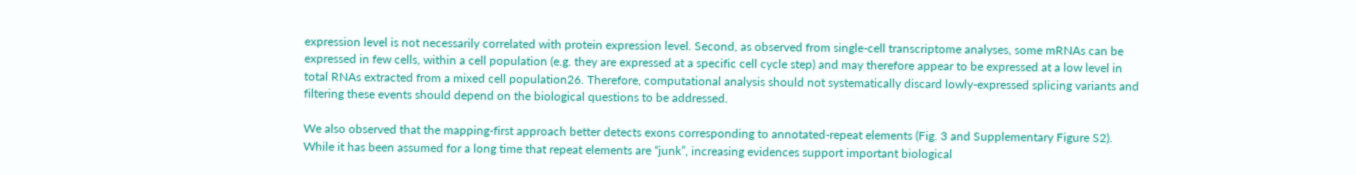expression level is not necessarily correlated with protein expression level. Second, as observed from single-cell transcriptome analyses, some mRNAs can be expressed in few cells, within a cell population (e.g. they are expressed at a specific cell cycle step) and may therefore appear to be expressed at a low level in total RNAs extracted from a mixed cell population26. Therefore, computational analysis should not systematically discard lowly-expressed splicing variants and filtering these events should depend on the biological questions to be addressed.

We also observed that the mapping-first approach better detects exons corresponding to annotated-repeat elements (Fig. 3 and Supplementary Figure S2). While it has been assumed for a long time that repeat elements are “junk”, increasing evidences support important biological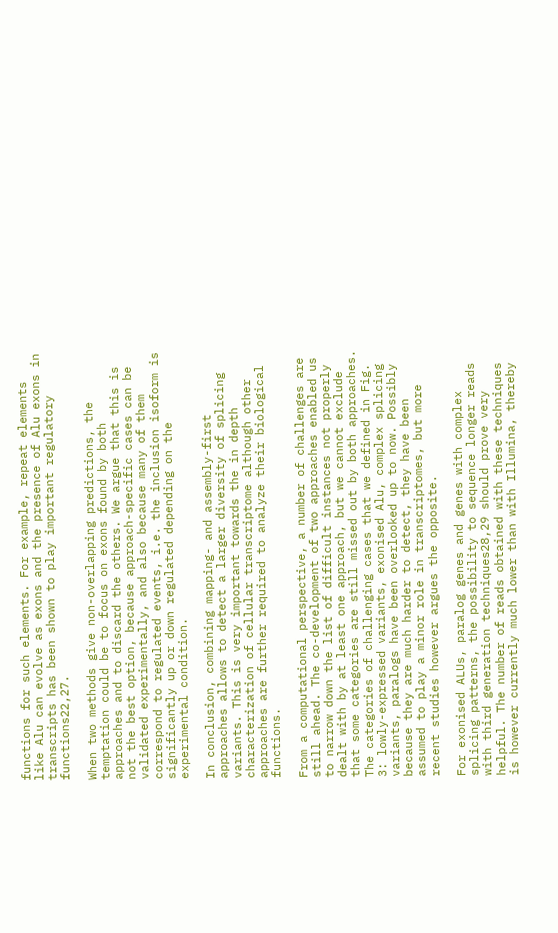functions for such elements. For example, repeat elements like Alu can evolve as exons and the presence of Alu exons in transcripts has been shown to play important regulatory functions22,27.

When two methods give non-overlapping predictions, the temptation could be to focus on exons found by both approaches and to discard the others. We argue that this is not the best option, because approach-specific cases can be validated experimentally, and also because many of them correspond to regulated events, i.e. the inclusion isoform is significantly up or down regulated depending on the experimental condition.

In conclusion, combining mapping- and assembly-first approaches allows to detect a larger diversity of splicing variants. This is very important towards the in depth characterization of cellular transcriptome although other approaches are further required to analyze their biological functions.

From a computational perspective, a number of challenges are still ahead. The co-development of two approaches enabled us to narrow down the list of difficult instances not properly dealt with by at least one approach, but we cannot exclude that some categories are still missed out by both approaches. The categories of challenging cases that we defined in Fig. 3: lowly-expressed variants, exonised Alu, complex splicing variants, paralogs have been overlooked up to now. Possibly because they are much harder to detect, they have been assumed to play a minor role in transcriptomes, but more recent studies however argues the opposite.

For exonised ALUs, paralog genes and genes with complex splicing patterns, the possibility to sequence longer reads with third generation techniques28,29 should prove very helpful. The number of reads obtained with these techniques is however currently much lower than with Illumina, thereby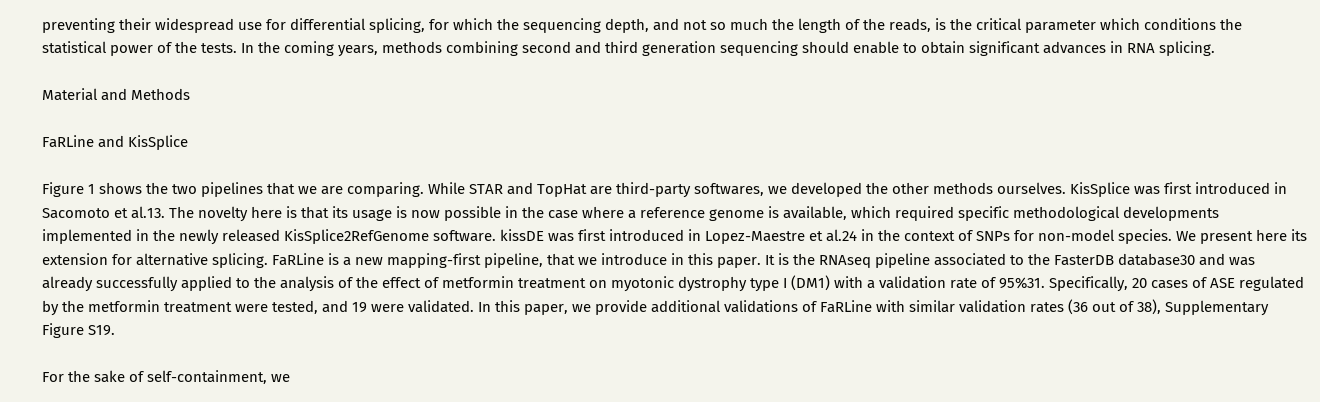preventing their widespread use for differential splicing, for which the sequencing depth, and not so much the length of the reads, is the critical parameter which conditions the statistical power of the tests. In the coming years, methods combining second and third generation sequencing should enable to obtain significant advances in RNA splicing.

Material and Methods

FaRLine and KisSplice

Figure 1 shows the two pipelines that we are comparing. While STAR and TopHat are third-party softwares, we developed the other methods ourselves. KisSplice was first introduced in Sacomoto et al.13. The novelty here is that its usage is now possible in the case where a reference genome is available, which required specific methodological developments implemented in the newly released KisSplice2RefGenome software. kissDE was first introduced in Lopez-Maestre et al.24 in the context of SNPs for non-model species. We present here its extension for alternative splicing. FaRLine is a new mapping-first pipeline, that we introduce in this paper. It is the RNAseq pipeline associated to the FasterDB database30 and was already successfully applied to the analysis of the effect of metformin treatment on myotonic dystrophy type I (DM1) with a validation rate of 95%31. Specifically, 20 cases of ASE regulated by the metformin treatment were tested, and 19 were validated. In this paper, we provide additional validations of FaRLine with similar validation rates (36 out of 38), Supplementary Figure S19.

For the sake of self-containment, we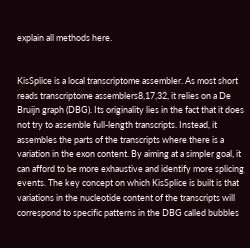explain all methods here.


KisSplice is a local transcriptome assembler. As most short reads transcriptome assemblers8,17,32, it relies on a De Bruijn graph (DBG). Its originality lies in the fact that it does not try to assemble full-length transcripts. Instead, it assembles the parts of the transcripts where there is a variation in the exon content. By aiming at a simpler goal, it can afford to be more exhaustive and identify more splicing events. The key concept on which KisSplice is built is that variations in the nucleotide content of the transcripts will correspond to specific patterns in the DBG called bubbles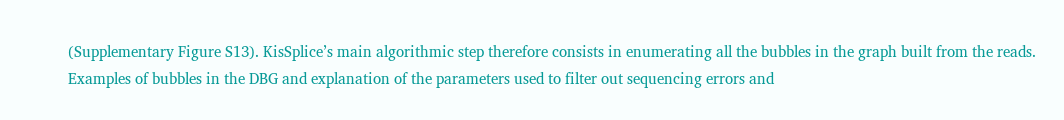(Supplementary Figure S13). KisSplice’s main algorithmic step therefore consists in enumerating all the bubbles in the graph built from the reads. Examples of bubbles in the DBG and explanation of the parameters used to filter out sequencing errors and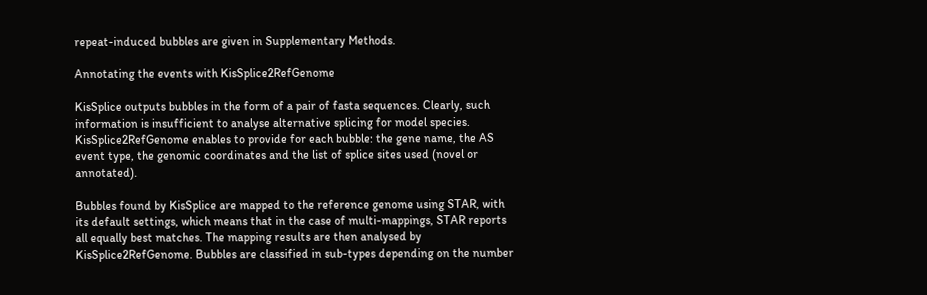repeat-induced bubbles are given in Supplementary Methods.

Annotating the events with KisSplice2RefGenome

KisSplice outputs bubbles in the form of a pair of fasta sequences. Clearly, such information is insufficient to analyse alternative splicing for model species. KisSplice2RefGenome enables to provide for each bubble: the gene name, the AS event type, the genomic coordinates and the list of splice sites used (novel or annotated).

Bubbles found by KisSplice are mapped to the reference genome using STAR, with its default settings, which means that in the case of multi-mappings, STAR reports all equally best matches. The mapping results are then analysed by KisSplice2RefGenome. Bubbles are classified in sub-types depending on the number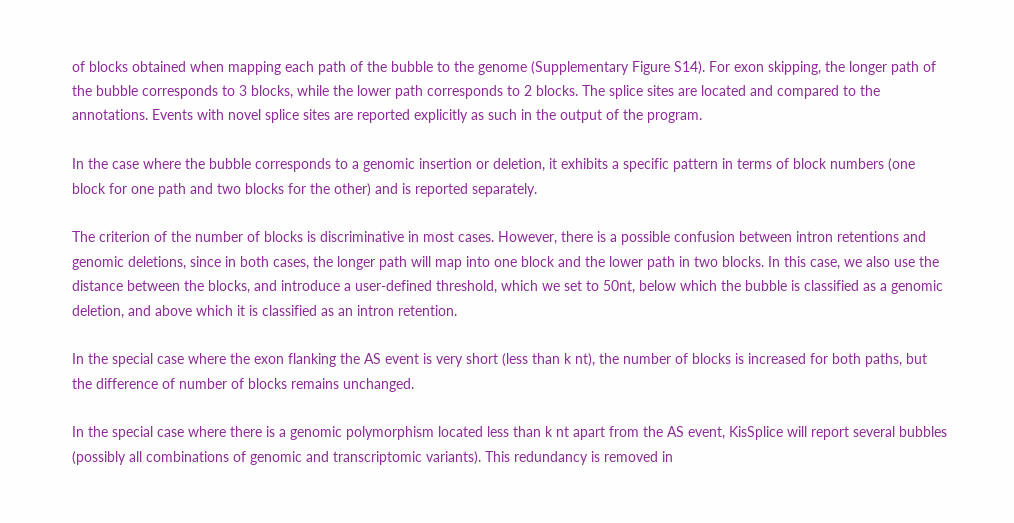of blocks obtained when mapping each path of the bubble to the genome (Supplementary Figure S14). For exon skipping, the longer path of the bubble corresponds to 3 blocks, while the lower path corresponds to 2 blocks. The splice sites are located and compared to the annotations. Events with novel splice sites are reported explicitly as such in the output of the program.

In the case where the bubble corresponds to a genomic insertion or deletion, it exhibits a specific pattern in terms of block numbers (one block for one path and two blocks for the other) and is reported separately.

The criterion of the number of blocks is discriminative in most cases. However, there is a possible confusion between intron retentions and genomic deletions, since in both cases, the longer path will map into one block and the lower path in two blocks. In this case, we also use the distance between the blocks, and introduce a user-defined threshold, which we set to 50nt, below which the bubble is classified as a genomic deletion, and above which it is classified as an intron retention.

In the special case where the exon flanking the AS event is very short (less than k nt), the number of blocks is increased for both paths, but the difference of number of blocks remains unchanged.

In the special case where there is a genomic polymorphism located less than k nt apart from the AS event, KisSplice will report several bubbles (possibly all combinations of genomic and transcriptomic variants). This redundancy is removed in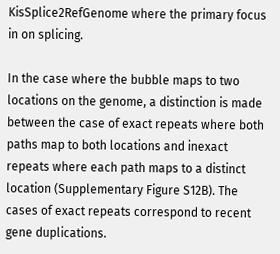KisSplice2RefGenome where the primary focus in on splicing.

In the case where the bubble maps to two locations on the genome, a distinction is made between the case of exact repeats where both paths map to both locations and inexact repeats where each path maps to a distinct location (Supplementary Figure S12B). The cases of exact repeats correspond to recent gene duplications.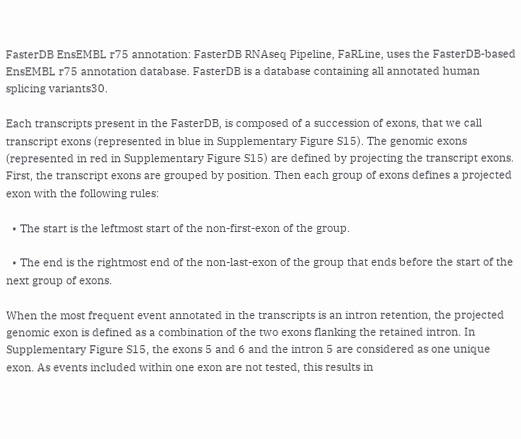FasterDB EnsEMBL r75 annotation: FasterDB RNAseq Pipeline, FaRLine, uses the FasterDB-based EnsEMBL r75 annotation database. FasterDB is a database containing all annotated human splicing variants30.

Each transcripts present in the FasterDB, is composed of a succession of exons, that we call transcript exons (represented in blue in Supplementary Figure S15). The genomic exons (represented in red in Supplementary Figure S15) are defined by projecting the transcript exons. First, the transcript exons are grouped by position. Then each group of exons defines a projected exon with the following rules:

  • The start is the leftmost start of the non-first-exon of the group.

  • The end is the rightmost end of the non-last-exon of the group that ends before the start of the next group of exons.

When the most frequent event annotated in the transcripts is an intron retention, the projected genomic exon is defined as a combination of the two exons flanking the retained intron. In Supplementary Figure S15, the exons 5 and 6 and the intron 5 are considered as one unique exon. As events included within one exon are not tested, this results in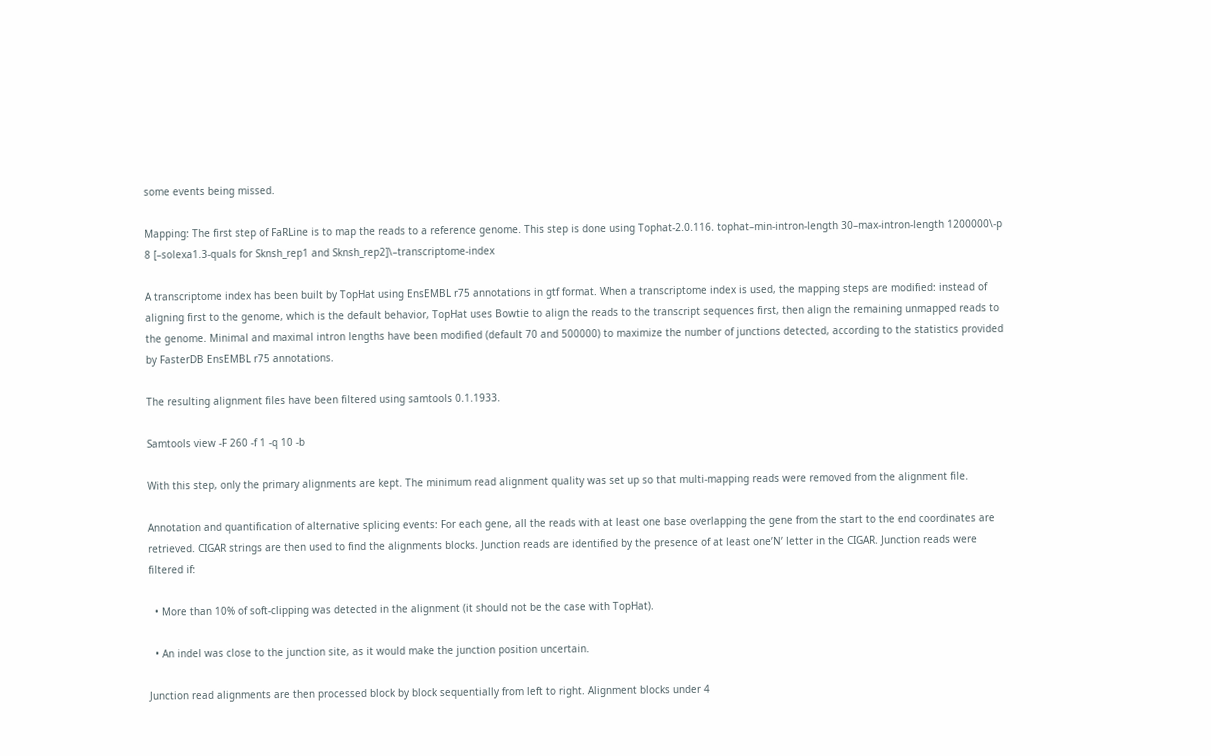some events being missed.

Mapping: The first step of FaRLine is to map the reads to a reference genome. This step is done using Tophat-2.0.116. tophat–min-intron-length 30–max-intron-length 1200000\-p 8 [–solexa1.3-quals for Sknsh_rep1 and Sknsh_rep2]\–transcriptome-index

A transcriptome index has been built by TopHat using EnsEMBL r75 annotations in gtf format. When a transcriptome index is used, the mapping steps are modified: instead of aligning first to the genome, which is the default behavior, TopHat uses Bowtie to align the reads to the transcript sequences first, then align the remaining unmapped reads to the genome. Minimal and maximal intron lengths have been modified (default 70 and 500000) to maximize the number of junctions detected, according to the statistics provided by FasterDB EnsEMBL r75 annotations.

The resulting alignment files have been filtered using samtools 0.1.1933.

Samtools view -F 260 -f 1 -q 10 -b

With this step, only the primary alignments are kept. The minimum read alignment quality was set up so that multi-mapping reads were removed from the alignment file.

Annotation and quantification of alternative splicing events: For each gene, all the reads with at least one base overlapping the gene from the start to the end coordinates are retrieved. CIGAR strings are then used to find the alignments blocks. Junction reads are identified by the presence of at least one’N’ letter in the CIGAR. Junction reads were filtered if:

  • More than 10% of soft-clipping was detected in the alignment (it should not be the case with TopHat).

  • An indel was close to the junction site, as it would make the junction position uncertain.

Junction read alignments are then processed block by block sequentially from left to right. Alignment blocks under 4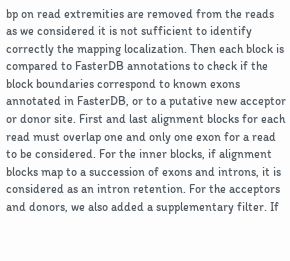bp on read extremities are removed from the reads as we considered it is not sufficient to identify correctly the mapping localization. Then each block is compared to FasterDB annotations to check if the block boundaries correspond to known exons annotated in FasterDB, or to a putative new acceptor or donor site. First and last alignment blocks for each read must overlap one and only one exon for a read to be considered. For the inner blocks, if alignment blocks map to a succession of exons and introns, it is considered as an intron retention. For the acceptors and donors, we also added a supplementary filter. If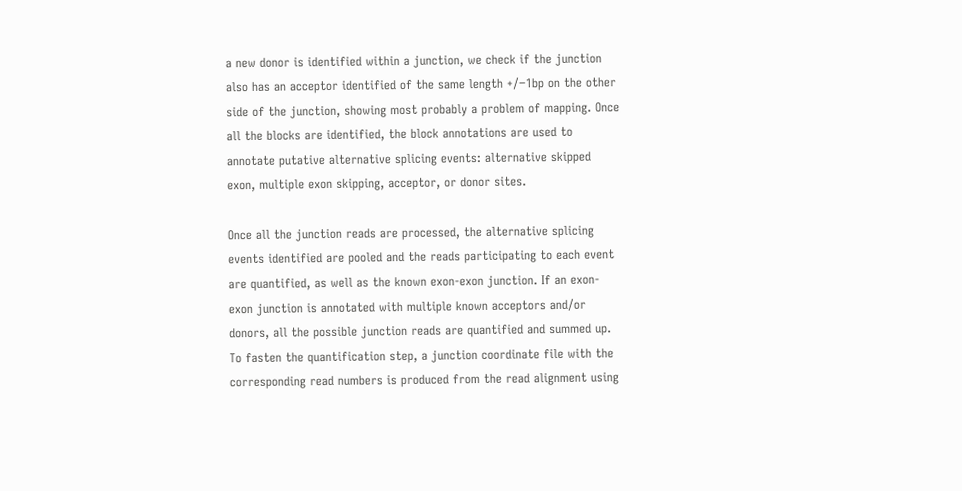a new donor is identified within a junction, we check if the junction also has an acceptor identified of the same length +/−1bp on the other side of the junction, showing most probably a problem of mapping. Once all the blocks are identified, the block annotations are used to annotate putative alternative splicing events: alternative skipped exon, multiple exon skipping, acceptor, or donor sites.

Once all the junction reads are processed, the alternative splicing events identified are pooled and the reads participating to each event are quantified, as well as the known exon-exon junction. If an exon-exon junction is annotated with multiple known acceptors and/or donors, all the possible junction reads are quantified and summed up. To fasten the quantification step, a junction coordinate file with the corresponding read numbers is produced from the read alignment using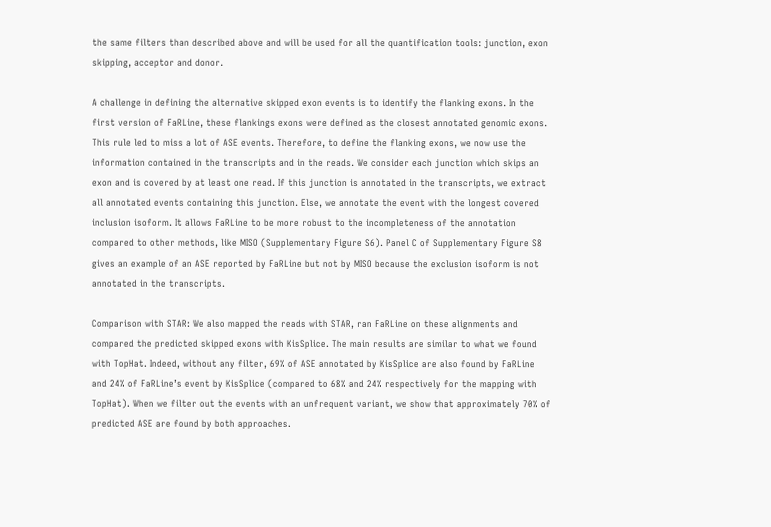the same filters than described above and will be used for all the quantification tools: junction, exon skipping, acceptor and donor.

A challenge in defining the alternative skipped exon events is to identify the flanking exons. In the first version of FaRLine, these flankings exons were defined as the closest annotated genomic exons. This rule led to miss a lot of ASE events. Therefore, to define the flanking exons, we now use the information contained in the transcripts and in the reads. We consider each junction which skips an exon and is covered by at least one read. If this junction is annotated in the transcripts, we extract all annotated events containing this junction. Else, we annotate the event with the longest covered inclusion isoform. It allows FaRLine to be more robust to the incompleteness of the annotation compared to other methods, like MISO (Supplementary Figure S6). Panel C of Supplementary Figure S8 gives an example of an ASE reported by FaRLine but not by MISO because the exclusion isoform is not annotated in the transcripts.

Comparison with STAR: We also mapped the reads with STAR, ran FaRLine on these alignments and compared the predicted skipped exons with KisSplice. The main results are similar to what we found with TopHat. Indeed, without any filter, 69% of ASE annotated by KisSplice are also found by FaRLine and 24% of FaRLine’s event by KisSplice (compared to 68% and 24% respectively for the mapping with TopHat). When we filter out the events with an unfrequent variant, we show that approximately 70% of predicted ASE are found by both approaches.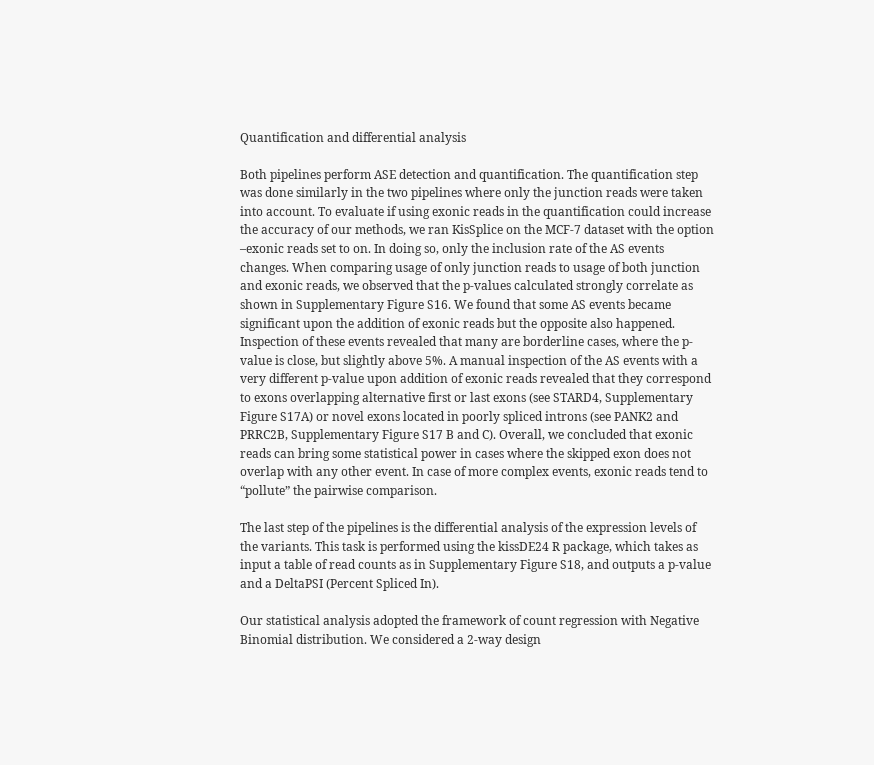Quantification and differential analysis

Both pipelines perform ASE detection and quantification. The quantification step was done similarly in the two pipelines where only the junction reads were taken into account. To evaluate if using exonic reads in the quantification could increase the accuracy of our methods, we ran KisSplice on the MCF-7 dataset with the option –exonic reads set to on. In doing so, only the inclusion rate of the AS events changes. When comparing usage of only junction reads to usage of both junction and exonic reads, we observed that the p-values calculated strongly correlate as shown in Supplementary Figure S16. We found that some AS events became significant upon the addition of exonic reads but the opposite also happened. Inspection of these events revealed that many are borderline cases, where the p-value is close, but slightly above 5%. A manual inspection of the AS events with a very different p-value upon addition of exonic reads revealed that they correspond to exons overlapping alternative first or last exons (see STARD4, Supplementary Figure S17A) or novel exons located in poorly spliced introns (see PANK2 and PRRC2B, Supplementary Figure S17 B and C). Overall, we concluded that exonic reads can bring some statistical power in cases where the skipped exon does not overlap with any other event. In case of more complex events, exonic reads tend to “pollute” the pairwise comparison.

The last step of the pipelines is the differential analysis of the expression levels of the variants. This task is performed using the kissDE24 R package, which takes as input a table of read counts as in Supplementary Figure S18, and outputs a p-value and a DeltaPSI (Percent Spliced In).

Our statistical analysis adopted the framework of count regression with Negative Binomial distribution. We considered a 2-way design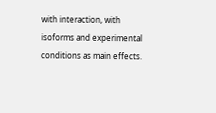with interaction, with isoforms and experimental conditions as main effects.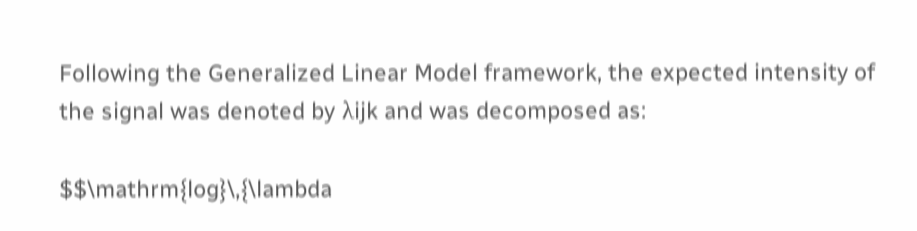Following the Generalized Linear Model framework, the expected intensity of the signal was denoted by λijk and was decomposed as:

$$\mathrm{log}\,{\lambda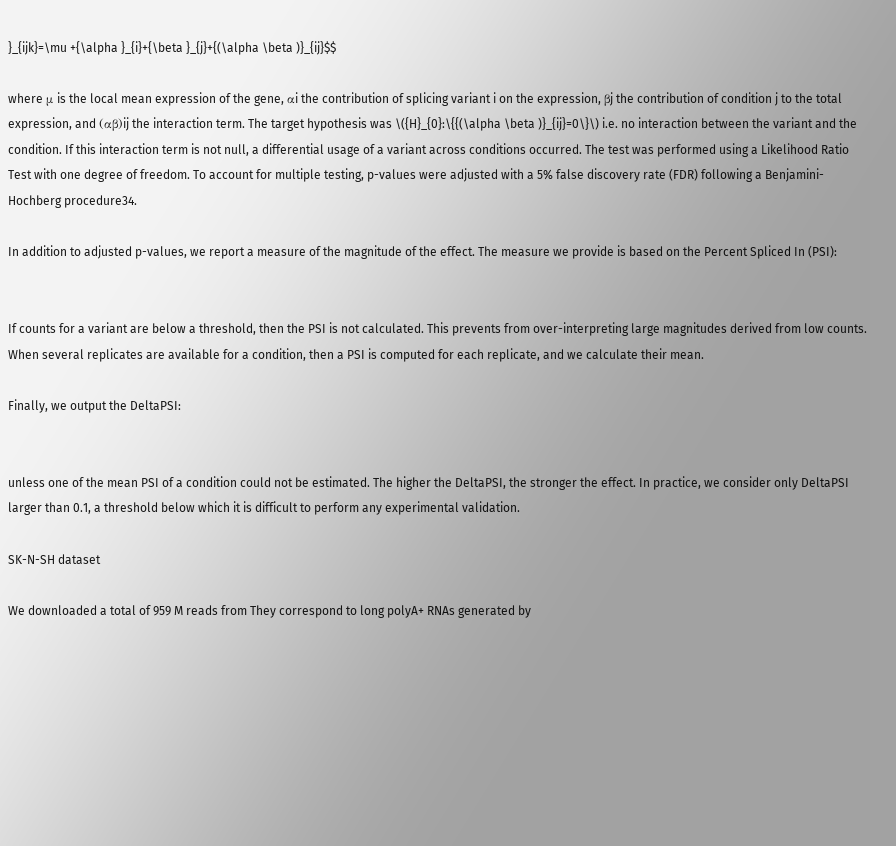}_{ijk}=\mu +{\alpha }_{i}+{\beta }_{j}+{(\alpha \beta )}_{ij}$$

where μ is the local mean expression of the gene, αi the contribution of splicing variant i on the expression, βj the contribution of condition j to the total expression, and (αβ)ij the interaction term. The target hypothesis was \({H}_{0}:\{{(\alpha \beta )}_{ij}=0\}\) i.e. no interaction between the variant and the condition. If this interaction term is not null, a differential usage of a variant across conditions occurred. The test was performed using a Likelihood Ratio Test with one degree of freedom. To account for multiple testing, p-values were adjusted with a 5% false discovery rate (FDR) following a Benjamini-Hochberg procedure34.

In addition to adjusted p-values, we report a measure of the magnitude of the effect. The measure we provide is based on the Percent Spliced In (PSI):


If counts for a variant are below a threshold, then the PSI is not calculated. This prevents from over-interpreting large magnitudes derived from low counts. When several replicates are available for a condition, then a PSI is computed for each replicate, and we calculate their mean.

Finally, we output the DeltaPSI:


unless one of the mean PSI of a condition could not be estimated. The higher the DeltaPSI, the stronger the effect. In practice, we consider only DeltaPSI larger than 0.1, a threshold below which it is difficult to perform any experimental validation.

SK-N-SH dataset

We downloaded a total of 959 M reads from They correspond to long polyA+ RNAs generated by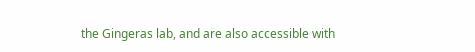the Gingeras lab, and are also accessible with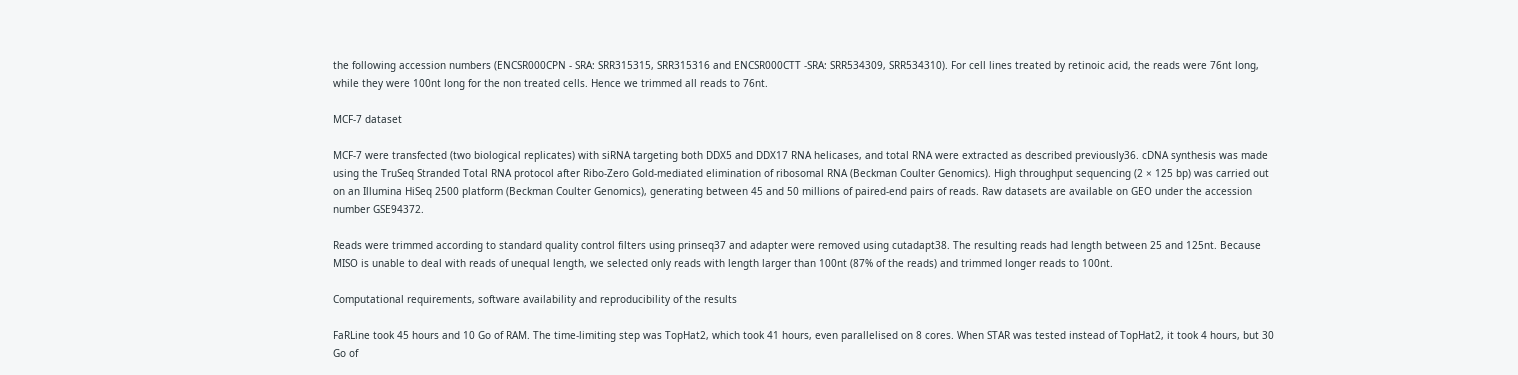the following accession numbers (ENCSR000CPN - SRA: SRR315315, SRR315316 and ENCSR000CTT -SRA: SRR534309, SRR534310). For cell lines treated by retinoic acid, the reads were 76nt long, while they were 100nt long for the non treated cells. Hence we trimmed all reads to 76nt.

MCF-7 dataset

MCF-7 were transfected (two biological replicates) with siRNA targeting both DDX5 and DDX17 RNA helicases, and total RNA were extracted as described previously36. cDNA synthesis was made using the TruSeq Stranded Total RNA protocol after Ribo-Zero Gold-mediated elimination of ribosomal RNA (Beckman Coulter Genomics). High throughput sequencing (2 × 125 bp) was carried out on an Illumina HiSeq 2500 platform (Beckman Coulter Genomics), generating between 45 and 50 millions of paired-end pairs of reads. Raw datasets are available on GEO under the accession number GSE94372.

Reads were trimmed according to standard quality control filters using prinseq37 and adapter were removed using cutadapt38. The resulting reads had length between 25 and 125nt. Because MISO is unable to deal with reads of unequal length, we selected only reads with length larger than 100nt (87% of the reads) and trimmed longer reads to 100nt.

Computational requirements, software availability and reproducibility of the results

FaRLine took 45 hours and 10 Go of RAM. The time-limiting step was TopHat2, which took 41 hours, even parallelised on 8 cores. When STAR was tested instead of TopHat2, it took 4 hours, but 30 Go of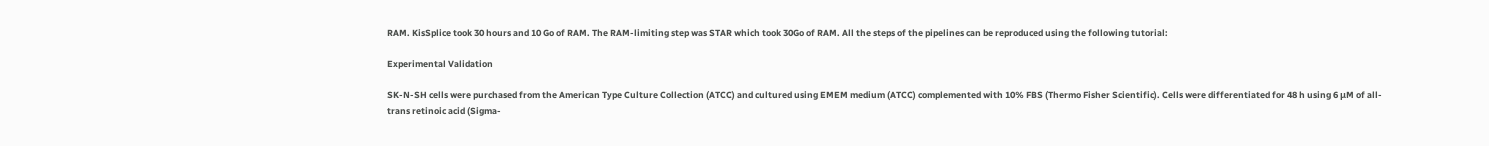RAM. KisSplice took 30 hours and 10 Go of RAM. The RAM-limiting step was STAR which took 30Go of RAM. All the steps of the pipelines can be reproduced using the following tutorial:

Experimental Validation

SK-N-SH cells were purchased from the American Type Culture Collection (ATCC) and cultured using EMEM medium (ATCC) complemented with 10% FBS (Thermo Fisher Scientific). Cells were differentiated for 48 h using 6 μM of all-trans retinoic acid (Sigma-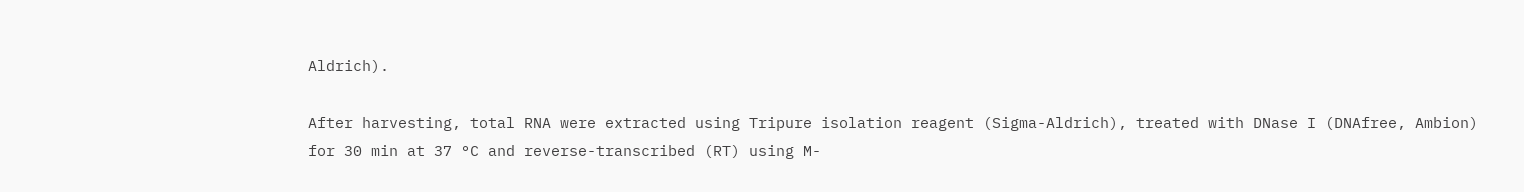Aldrich).

After harvesting, total RNA were extracted using Tripure isolation reagent (Sigma-Aldrich), treated with DNase I (DNAfree, Ambion) for 30 min at 37 °C and reverse-transcribed (RT) using M-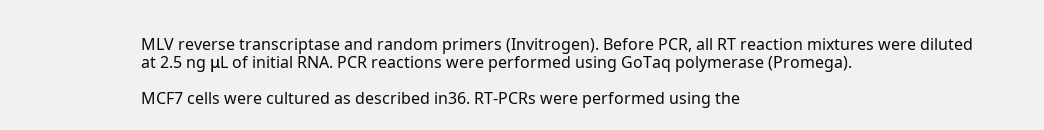MLV reverse transcriptase and random primers (Invitrogen). Before PCR, all RT reaction mixtures were diluted at 2.5 ng μL of initial RNA. PCR reactions were performed using GoTaq polymerase (Promega).

MCF7 cells were cultured as described in36. RT-PCRs were performed using the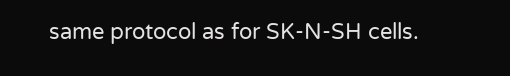same protocol as for SK-N-SH cells.